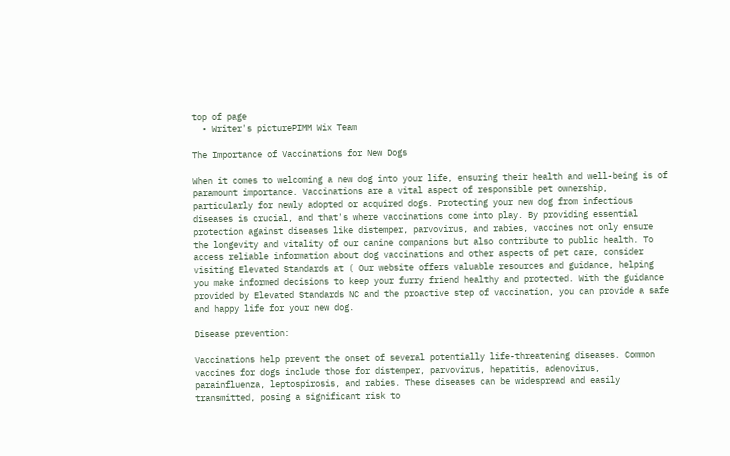top of page
  • Writer's picturePIMM Wix Team

The Importance of Vaccinations for New Dogs

When it comes to welcoming a new dog into your life, ensuring their health and well-being is of paramount importance. Vaccinations are a vital aspect of responsible pet ownership, particularly for newly adopted or acquired dogs. Protecting your new dog from infectious diseases is crucial, and that's where vaccinations come into play. By providing essential protection against diseases like distemper, parvovirus, and rabies, vaccines not only ensure the longevity and vitality of our canine companions but also contribute to public health. To access reliable information about dog vaccinations and other aspects of pet care, consider visiting Elevated Standards at ( Our website offers valuable resources and guidance, helping you make informed decisions to keep your furry friend healthy and protected. With the guidance provided by Elevated Standards NC and the proactive step of vaccination, you can provide a safe and happy life for your new dog.

Disease prevention:

Vaccinations help prevent the onset of several potentially life-threatening diseases. Common vaccines for dogs include those for distemper, parvovirus, hepatitis, adenovirus, parainfluenza, leptospirosis, and rabies. These diseases can be widespread and easily transmitted, posing a significant risk to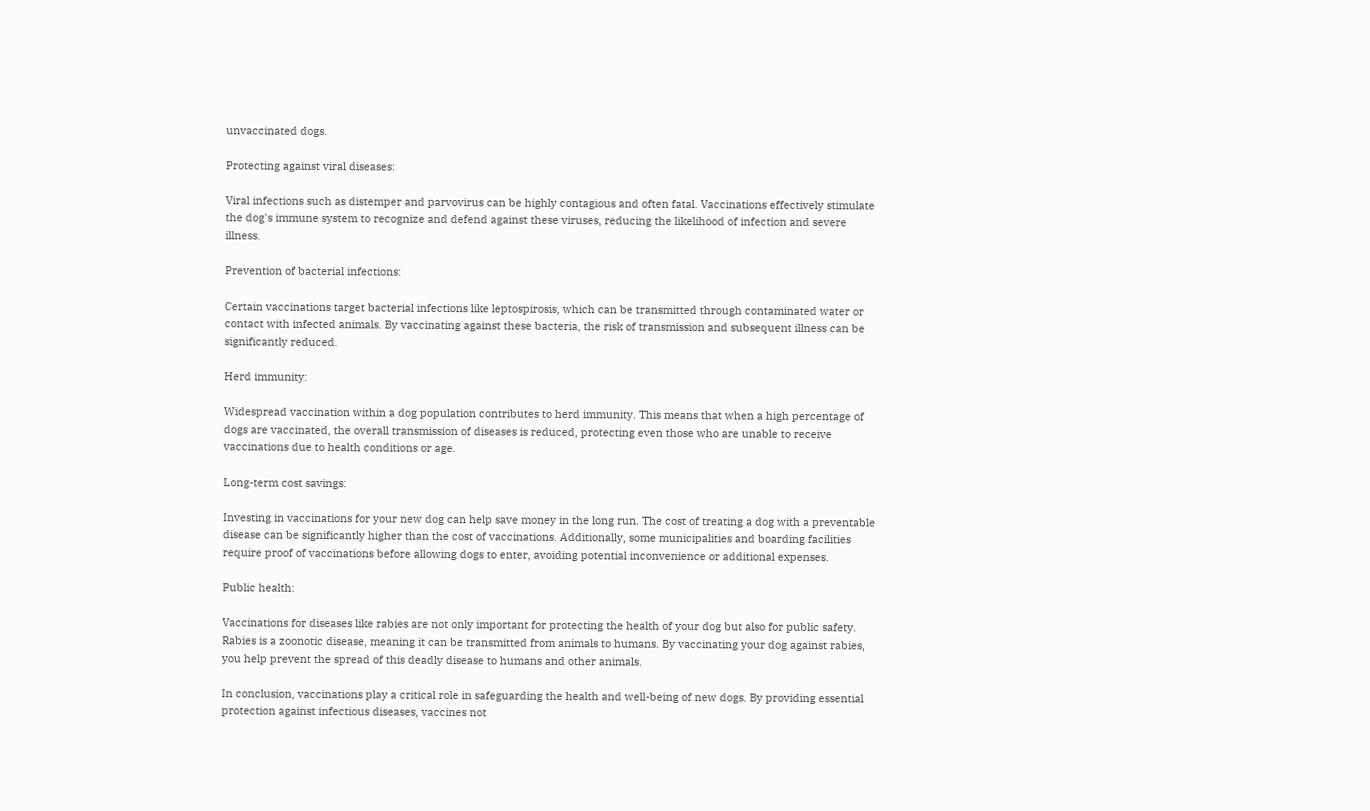unvaccinated dogs.

Protecting against viral diseases:

Viral infections such as distemper and parvovirus can be highly contagious and often fatal. Vaccinations effectively stimulate the dog's immune system to recognize and defend against these viruses, reducing the likelihood of infection and severe illness.

Prevention of bacterial infections:

Certain vaccinations target bacterial infections like leptospirosis, which can be transmitted through contaminated water or contact with infected animals. By vaccinating against these bacteria, the risk of transmission and subsequent illness can be significantly reduced.

Herd immunity:

Widespread vaccination within a dog population contributes to herd immunity. This means that when a high percentage of dogs are vaccinated, the overall transmission of diseases is reduced, protecting even those who are unable to receive vaccinations due to health conditions or age.

Long-term cost savings:

Investing in vaccinations for your new dog can help save money in the long run. The cost of treating a dog with a preventable disease can be significantly higher than the cost of vaccinations. Additionally, some municipalities and boarding facilities require proof of vaccinations before allowing dogs to enter, avoiding potential inconvenience or additional expenses.

Public health:

Vaccinations for diseases like rabies are not only important for protecting the health of your dog but also for public safety. Rabies is a zoonotic disease, meaning it can be transmitted from animals to humans. By vaccinating your dog against rabies, you help prevent the spread of this deadly disease to humans and other animals.

In conclusion, vaccinations play a critical role in safeguarding the health and well-being of new dogs. By providing essential protection against infectious diseases, vaccines not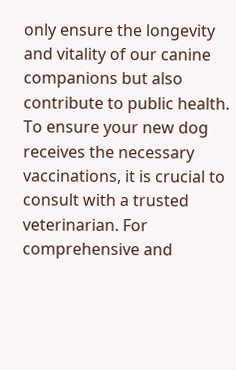only ensure the longevity and vitality of our canine companions but also contribute to public health. To ensure your new dog receives the necessary vaccinations, it is crucial to consult with a trusted veterinarian. For comprehensive and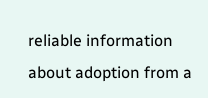reliable information about adoption from a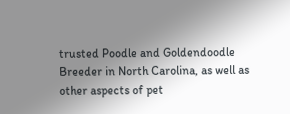trusted Poodle and Goldendoodle Breeder in North Carolina, as well as other aspects of pet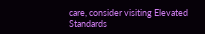care, consider visiting Elevated Standards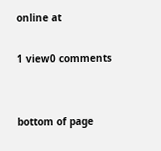online at

1 view0 comments


bottom of page